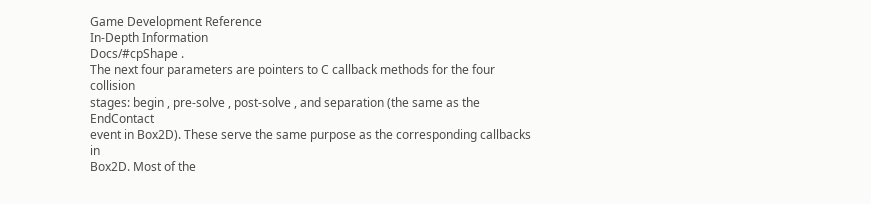Game Development Reference
In-Depth Information
Docs/#cpShape .
The next four parameters are pointers to C callback methods for the four collision
stages: begin , pre-solve , post-solve , and separation (the same as the EndContact
event in Box2D). These serve the same purpose as the corresponding callbacks in
Box2D. Most of the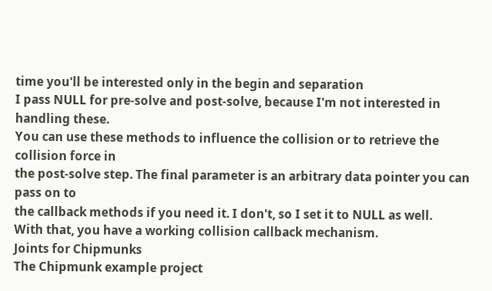time you'll be interested only in the begin and separation
I pass NULL for pre-solve and post-solve, because I'm not interested in handling these.
You can use these methods to influence the collision or to retrieve the collision force in
the post-solve step. The final parameter is an arbitrary data pointer you can pass on to
the callback methods if you need it. I don't, so I set it to NULL as well.
With that, you have a working collision callback mechanism.
Joints for Chipmunks
The Chipmunk example project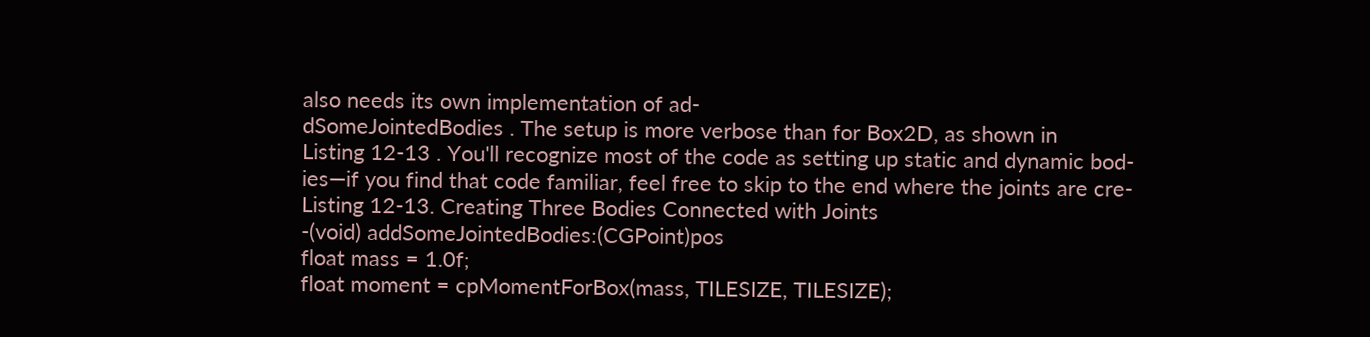also needs its own implementation of ad-
dSomeJointedBodies . The setup is more verbose than for Box2D, as shown in
Listing 12-13 . You'll recognize most of the code as setting up static and dynamic bod-
ies—if you find that code familiar, feel free to skip to the end where the joints are cre-
Listing 12-13. Creating Three Bodies Connected with Joints
-(void) addSomeJointedBodies:(CGPoint)pos
float mass = 1.0f;
float moment = cpMomentForBox(mass, TILESIZE, TILESIZE);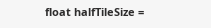float halfTileSize =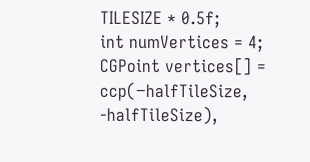TILESIZE * 0.5f;
int numVertices = 4;
CGPoint vertices[] =
ccp(−halfTileSize, -halfTileSize),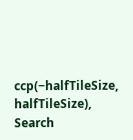ccp(−halfTileSize, halfTileSize),
Search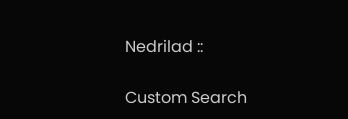Nedrilad ::

Custom Search